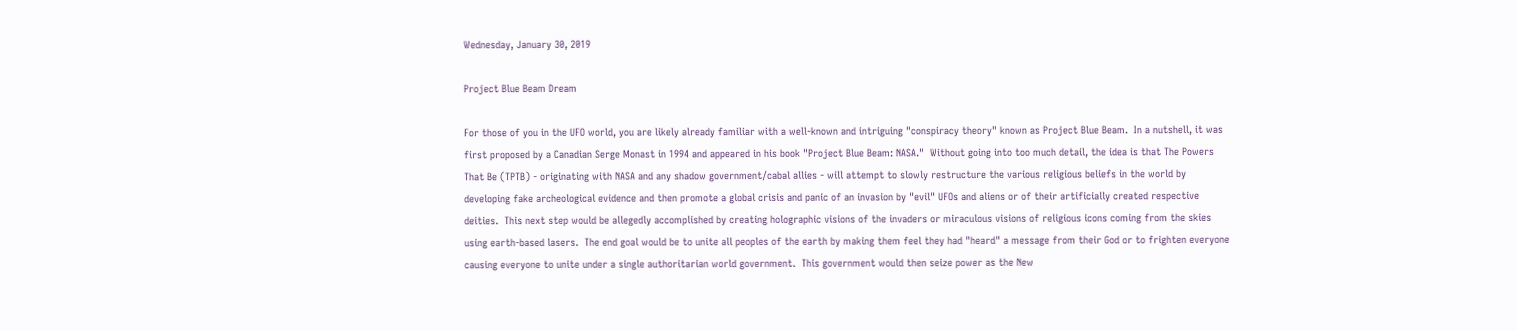Wednesday, January 30, 2019

Project Blue Beam Dream

For those of you in the UFO world, you are likely already familiar with a well-known and intriguing "conspiracy theory" known as Project Blue Beam.  In a nutshell, it was first proposed by a Canadian Serge Monast in 1994 and appeared in his book "Project Blue Beam: NASA."  Without going into too much detail, the idea is that The Powers That Be (TPTB) - originating with NASA and any shadow government/cabal allies - will attempt to slowly restructure the various religious beliefs in the world by developing fake archeological evidence and then promote a global crisis and panic of an invasion by "evil" UFOs and aliens or of their artificially created respective deities.  This next step would be allegedly accomplished by creating holographic visions of the invaders or miraculous visions of religious icons coming from the skies using earth-based lasers.  The end goal would be to unite all peoples of the earth by making them feel they had "heard" a message from their God or to frighten everyone causing everyone to unite under a single authoritarian world government.  This government would then seize power as the New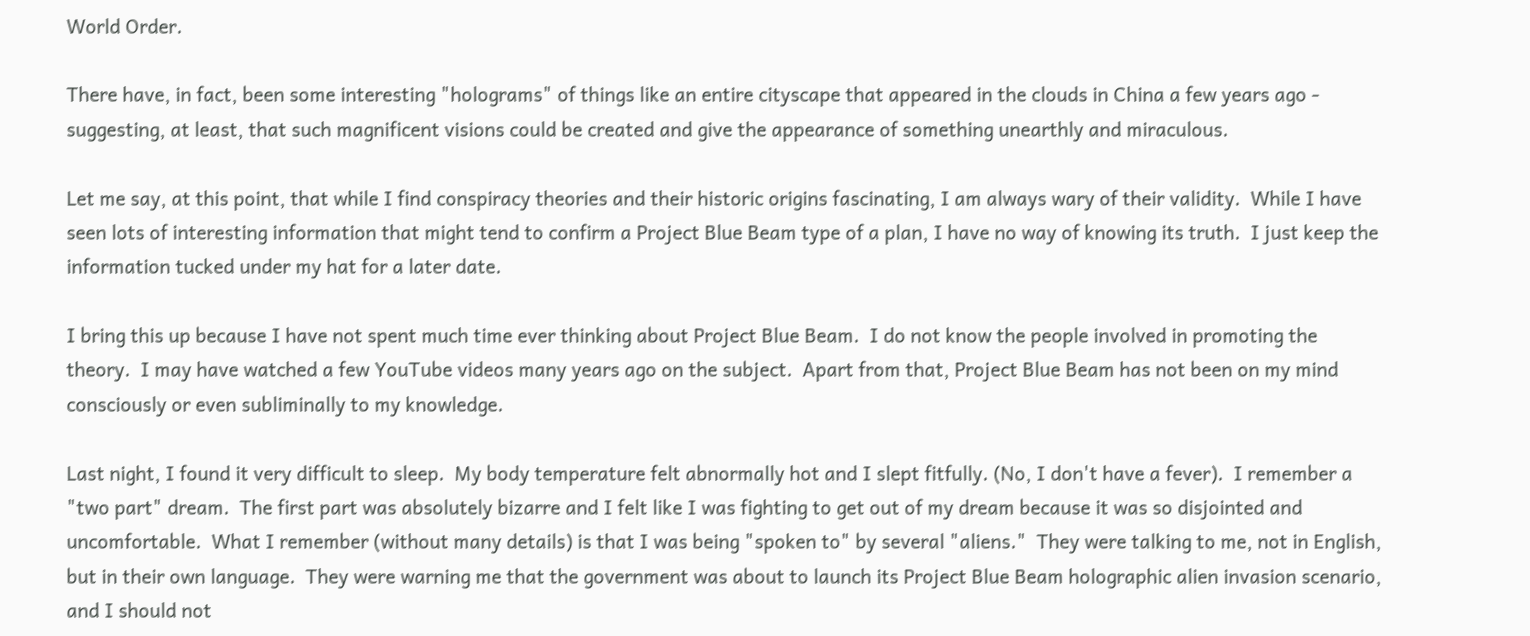World Order.

There have, in fact, been some interesting "holograms" of things like an entire cityscape that appeared in the clouds in China a few years ago - suggesting, at least, that such magnificent visions could be created and give the appearance of something unearthly and miraculous.

Let me say, at this point, that while I find conspiracy theories and their historic origins fascinating, I am always wary of their validity.  While I have seen lots of interesting information that might tend to confirm a Project Blue Beam type of a plan, I have no way of knowing its truth.  I just keep the information tucked under my hat for a later date.

I bring this up because I have not spent much time ever thinking about Project Blue Beam.  I do not know the people involved in promoting the theory.  I may have watched a few YouTube videos many years ago on the subject.  Apart from that, Project Blue Beam has not been on my mind consciously or even subliminally to my knowledge.

Last night, I found it very difficult to sleep.  My body temperature felt abnormally hot and I slept fitfully. (No, I don't have a fever).  I remember a "two part" dream.  The first part was absolutely bizarre and I felt like I was fighting to get out of my dream because it was so disjointed and uncomfortable.  What I remember (without many details) is that I was being "spoken to" by several "aliens."  They were talking to me, not in English, but in their own language.  They were warning me that the government was about to launch its Project Blue Beam holographic alien invasion scenario, and I should not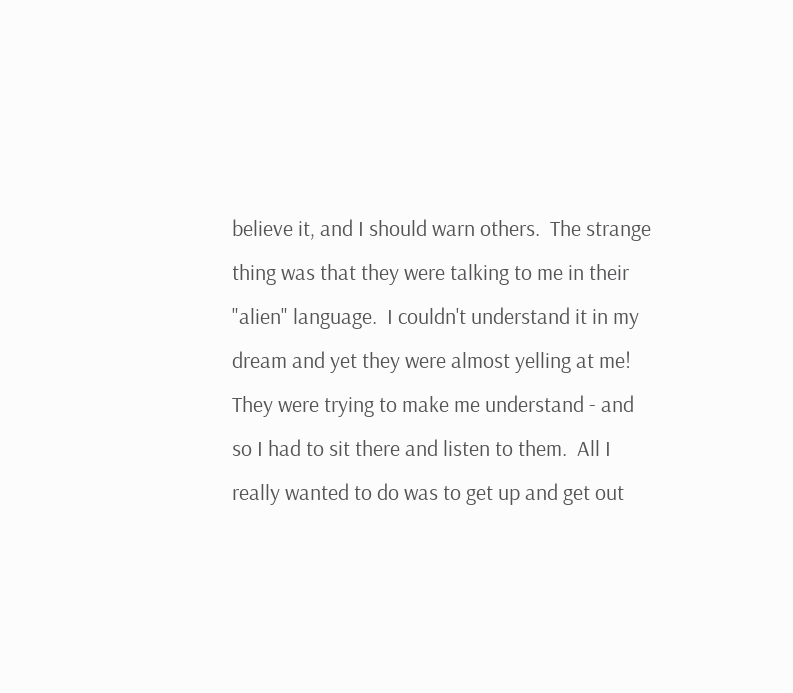believe it, and I should warn others.  The strange thing was that they were talking to me in their "alien" language.  I couldn't understand it in my dream and yet they were almost yelling at me!  They were trying to make me understand - and so I had to sit there and listen to them.  All I really wanted to do was to get up and get out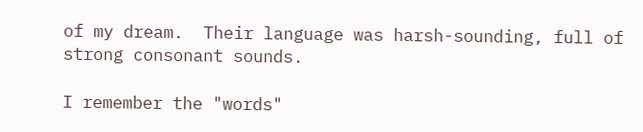of my dream.  Their language was harsh-sounding, full of strong consonant sounds.

I remember the "words"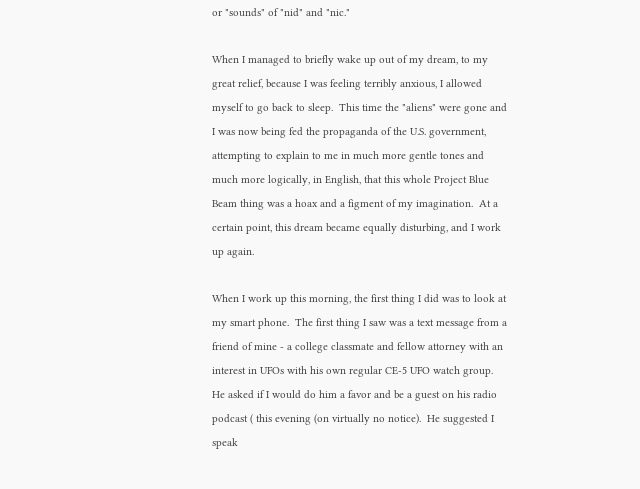or "sounds" of "nid" and "nic."

When I managed to briefly wake up out of my dream, to my great relief, because I was feeling terribly anxious, I allowed myself to go back to sleep.  This time the "aliens" were gone and I was now being fed the propaganda of the U.S. government, attempting to explain to me in much more gentle tones and much more logically, in English, that this whole Project Blue Beam thing was a hoax and a figment of my imagination.  At a certain point, this dream became equally disturbing, and I work up again.

When I work up this morning, the first thing I did was to look at my smart phone.  The first thing I saw was a text message from a friend of mine - a college classmate and fellow attorney with an interest in UFOs with his own regular CE-5 UFO watch group.  He asked if I would do him a favor and be a guest on his radio podcast ( this evening (on virtually no notice).  He suggested I speak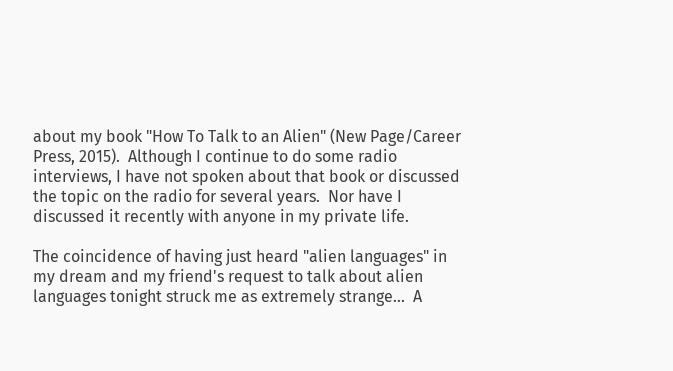about my book "How To Talk to an Alien" (New Page/Career Press, 2015).  Although I continue to do some radio interviews, I have not spoken about that book or discussed the topic on the radio for several years.  Nor have I discussed it recently with anyone in my private life.

The coincidence of having just heard "alien languages" in my dream and my friend's request to talk about alien languages tonight struck me as extremely strange...  A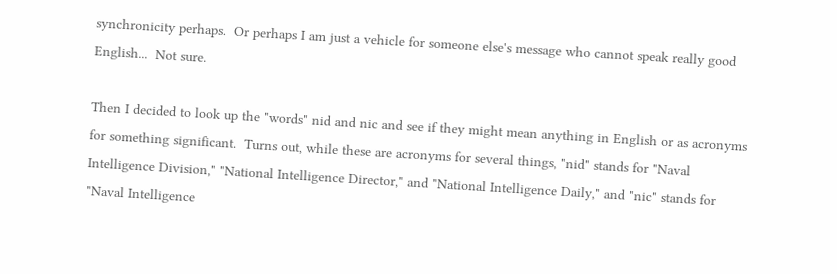synchronicity perhaps.  Or perhaps I am just a vehicle for someone else's message who cannot speak really good English...  Not sure.

Then I decided to look up the "words" nid and nic and see if they might mean anything in English or as acronyms for something significant.  Turns out, while these are acronyms for several things, "nid" stands for "Naval Intelligence Division," "National Intelligence Director," and "National Intelligence Daily," and "nic" stands for "Naval Intelligence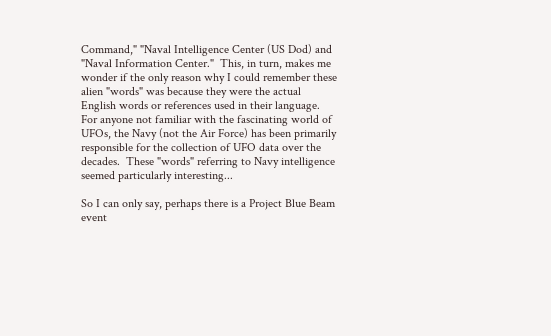Command," "Naval Intelligence Center (US Dod) and "Naval Information Center."  This, in turn, makes me wonder if the only reason why I could remember these alien "words" was because they were the actual English words or references used in their language.  For anyone not familiar with the fascinating world of UFOs, the Navy (not the Air Force) has been primarily responsible for the collection of UFO data over the decades.  These "words" referring to Navy intelligence seemed particularly interesting...

So I can only say, perhaps there is a Project Blue Beam event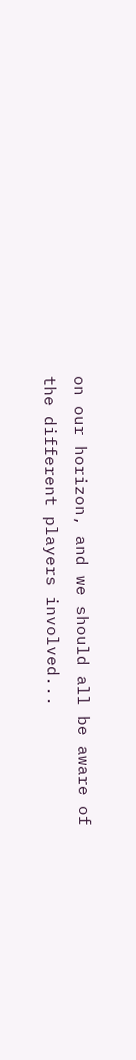on our horizon, and we should all be aware of the different players involved...